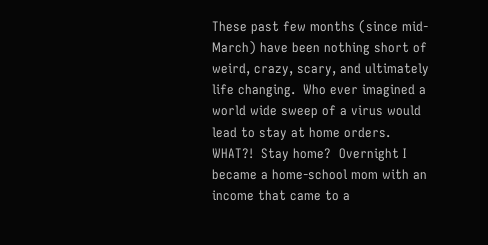These past few months (since mid- March) have been nothing short of weird, crazy, scary, and ultimately life changing.  Who ever imagined a world wide sweep of a virus would lead to stay at home orders.  WHAT?!  Stay home?  Overnight I became a home-school mom with an income that came to a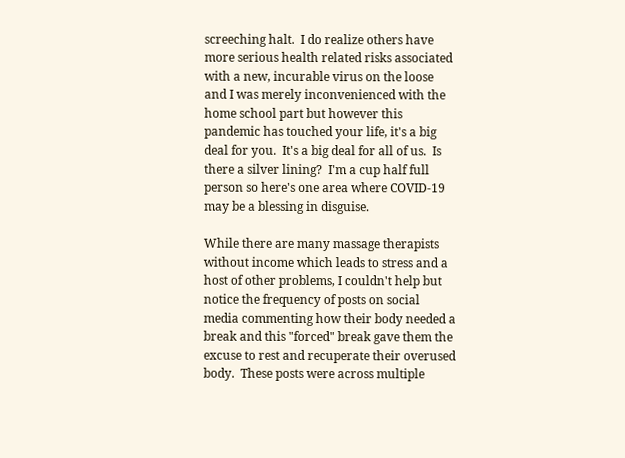screeching halt.  I do realize others have more serious health related risks associated with a new, incurable virus on the loose and I was merely inconvenienced with the home school part but however this pandemic has touched your life, it's a big deal for you.  It's a big deal for all of us.  Is there a silver lining?  I'm a cup half full person so here's one area where COVID-19 may be a blessing in disguise.

While there are many massage therapists without income which leads to stress and a host of other problems, I couldn't help but notice the frequency of posts on social media commenting how their body needed a break and this "forced" break gave them the excuse to rest and recuperate their overused body.  These posts were across multiple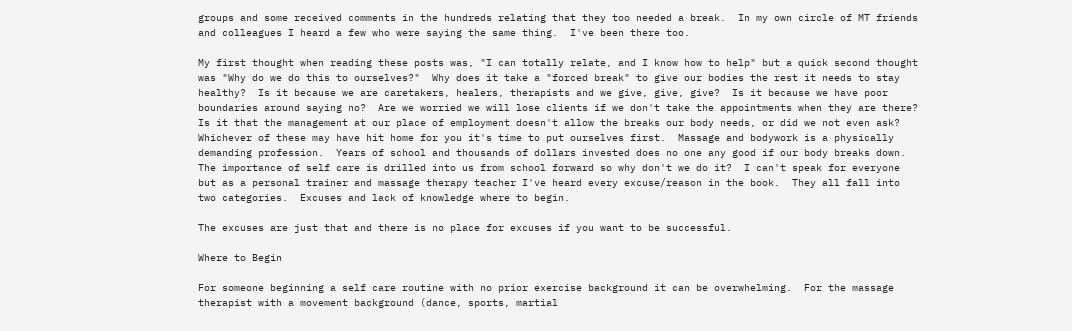groups and some received comments in the hundreds relating that they too needed a break.  In my own circle of MT friends and colleagues I heard a few who were saying the same thing.  I've been there too.

My first thought when reading these posts was, "I can totally relate, and I know how to help" but a quick second thought was "Why do we do this to ourselves?"  Why does it take a "forced break" to give our bodies the rest it needs to stay healthy?  Is it because we are caretakers, healers, therapists and we give, give, give?  Is it because we have poor boundaries around saying no?  Are we worried we will lose clients if we don't take the appointments when they are there? Is it that the management at our place of employment doesn't allow the breaks our body needs, or did we not even ask?  Whichever of these may have hit home for you it's time to put ourselves first.  Massage and bodywork is a physically demanding profession.  Years of school and thousands of dollars invested does no one any good if our body breaks down.  The importance of self care is drilled into us from school forward so why don't we do it?  I can't speak for everyone but as a personal trainer and massage therapy teacher I've heard every excuse/reason in the book.  They all fall into two categories.  Excuses and lack of knowledge where to begin.

The excuses are just that and there is no place for excuses if you want to be successful.

Where to Begin

For someone beginning a self care routine with no prior exercise background it can be overwhelming.  For the massage therapist with a movement background (dance, sports, martial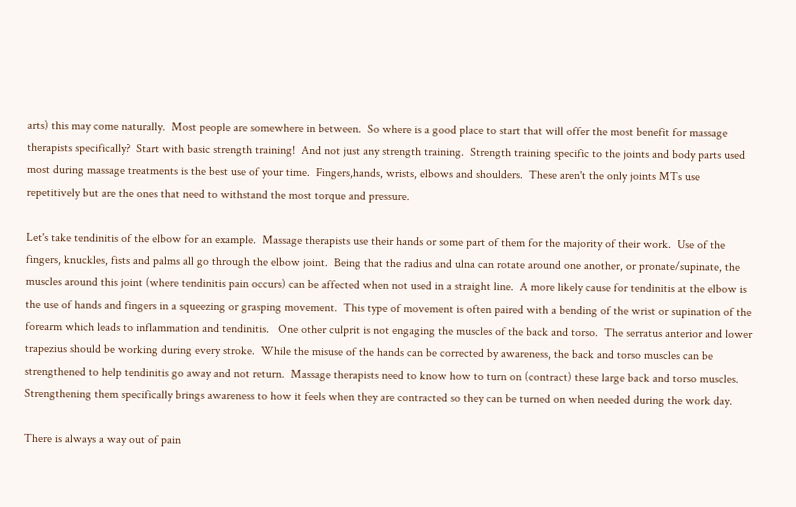arts) this may come naturally.  Most people are somewhere in between.  So where is a good place to start that will offer the most benefit for massage therapists specifically?  Start with basic strength training!  And not just any strength training.  Strength training specific to the joints and body parts used most during massage treatments is the best use of your time.  Fingers,hands, wrists, elbows and shoulders.  These aren't the only joints MTs use repetitively but are the ones that need to withstand the most torque and pressure.

Let's take tendinitis of the elbow for an example.  Massage therapists use their hands or some part of them for the majority of their work.  Use of the fingers, knuckles, fists and palms all go through the elbow joint.  Being that the radius and ulna can rotate around one another, or pronate/supinate, the muscles around this joint (where tendinitis pain occurs) can be affected when not used in a straight line.  A more likely cause for tendinitis at the elbow is the use of hands and fingers in a squeezing or grasping movement.  This type of movement is often paired with a bending of the wrist or supination of the forearm which leads to inflammation and tendinitis.   One other culprit is not engaging the muscles of the back and torso.  The serratus anterior and lower trapezius should be working during every stroke.  While the misuse of the hands can be corrected by awareness, the back and torso muscles can be strengthened to help tendinitis go away and not return.  Massage therapists need to know how to turn on (contract) these large back and torso muscles.  Strengthening them specifically brings awareness to how it feels when they are contracted so they can be turned on when needed during the work day.

There is always a way out of pain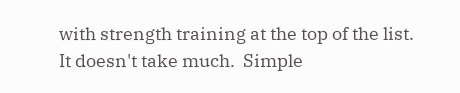with strength training at the top of the list.  It doesn't take much.  Simple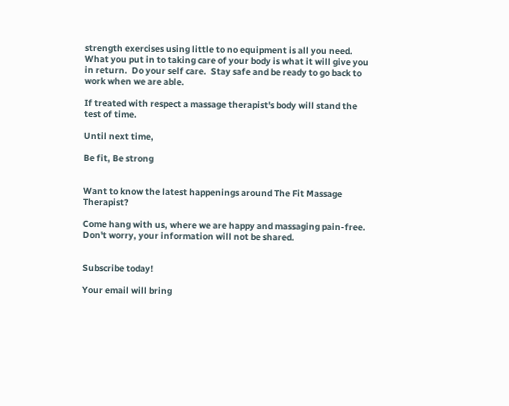strength exercises using little to no equipment is all you need.  What you put in to taking care of your body is what it will give you in return.  Do your self care.  Stay safe and be ready to go back to work when we are able.

If treated with respect a massage therapist's body will stand the test of time.

Until next time,

Be fit, Be strong


Want to know the latest happenings around The Fit Massage Therapist?

Come hang with us, where we are happy and massaging pain-free.
Don't worry, your information will not be shared.


Subscribe today!

Your email will bring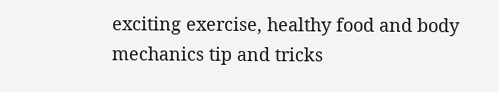exciting exercise, healthy food and body mechanics tip and tricks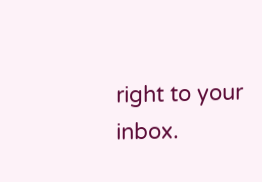right to your inbox.